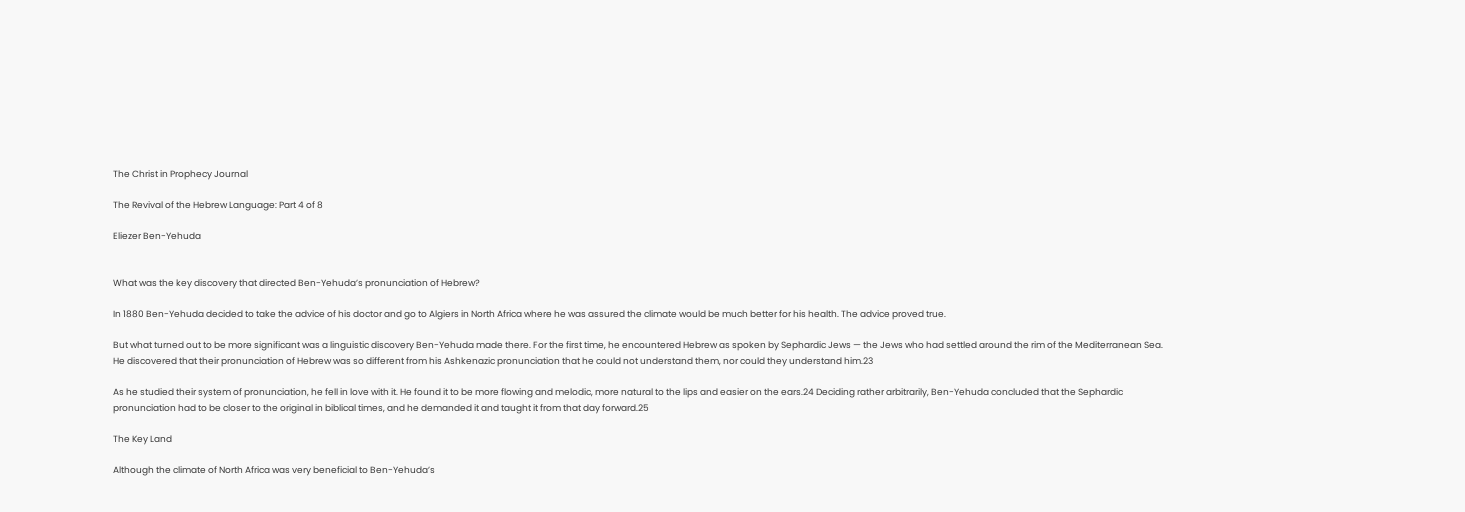The Christ in Prophecy Journal

The Revival of the Hebrew Language: Part 4 of 8

Eliezer Ben-Yehuda


What was the key discovery that directed Ben-Yehuda’s pronunciation of Hebrew?

In 1880 Ben-Yehuda decided to take the advice of his doctor and go to Algiers in North Africa where he was assured the climate would be much better for his health. The advice proved true.

But what turned out to be more significant was a linguistic discovery Ben-Yehuda made there. For the first time, he encountered Hebrew as spoken by Sephardic Jews — the Jews who had settled around the rim of the Mediterranean Sea. He discovered that their pronunciation of Hebrew was so different from his Ashkenazic pronunciation that he could not understand them, nor could they understand him.23

As he studied their system of pronunciation, he fell in love with it. He found it to be more flowing and melodic, more natural to the lips and easier on the ears.24 Deciding rather arbitrarily, Ben-Yehuda concluded that the Sephardic pronunciation had to be closer to the original in biblical times, and he demanded it and taught it from that day forward.25

The Key Land

Although the climate of North Africa was very beneficial to Ben-Yehuda’s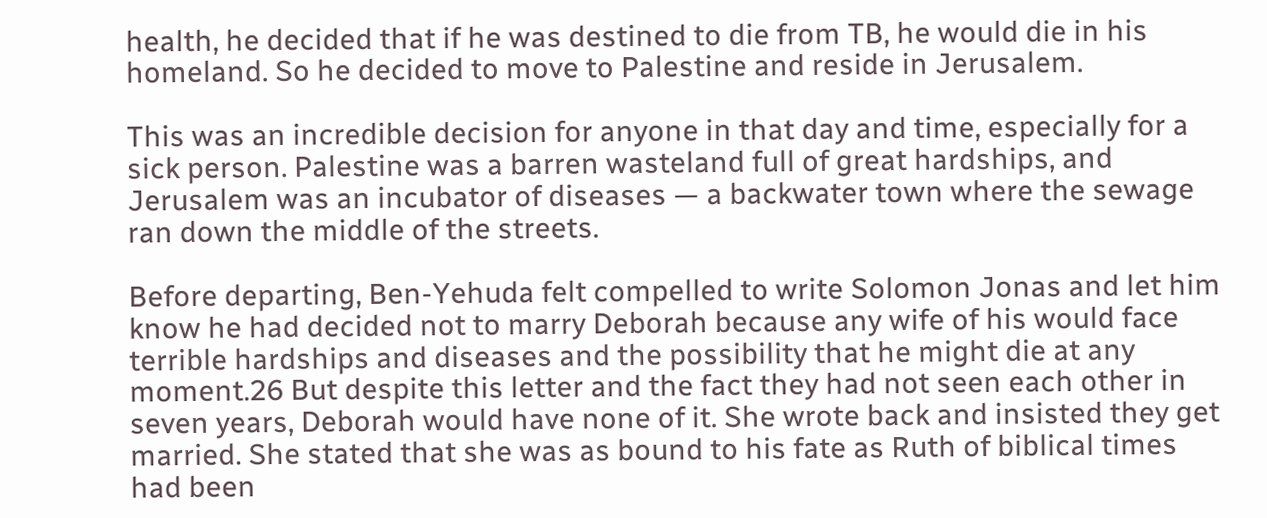health, he decided that if he was destined to die from TB, he would die in his homeland. So he decided to move to Palestine and reside in Jerusalem.

This was an incredible decision for anyone in that day and time, especially for a sick person. Palestine was a barren wasteland full of great hardships, and Jerusalem was an incubator of diseases — a backwater town where the sewage ran down the middle of the streets.

Before departing, Ben-Yehuda felt compelled to write Solomon Jonas and let him know he had decided not to marry Deborah because any wife of his would face terrible hardships and diseases and the possibility that he might die at any moment.26 But despite this letter and the fact they had not seen each other in seven years, Deborah would have none of it. She wrote back and insisted they get married. She stated that she was as bound to his fate as Ruth of biblical times had been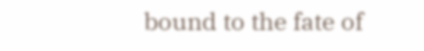bound to the fate of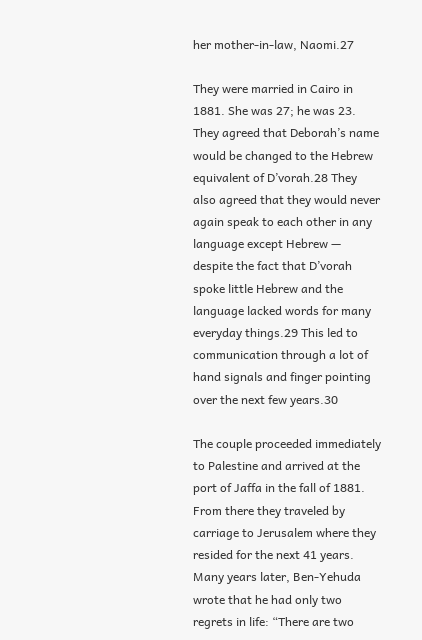her mother-in-law, Naomi.27

They were married in Cairo in 1881. She was 27; he was 23. They agreed that Deborah’s name would be changed to the Hebrew equivalent of D’vorah.28 They also agreed that they would never again speak to each other in any language except Hebrew — despite the fact that D’vorah spoke little Hebrew and the language lacked words for many everyday things.29 This led to communication through a lot of hand signals and finger pointing over the next few years.30

The couple proceeded immediately to Palestine and arrived at the port of Jaffa in the fall of 1881. From there they traveled by carriage to Jerusalem where they resided for the next 41 years. Many years later, Ben-Yehuda wrote that he had only two regrets in life: “There are two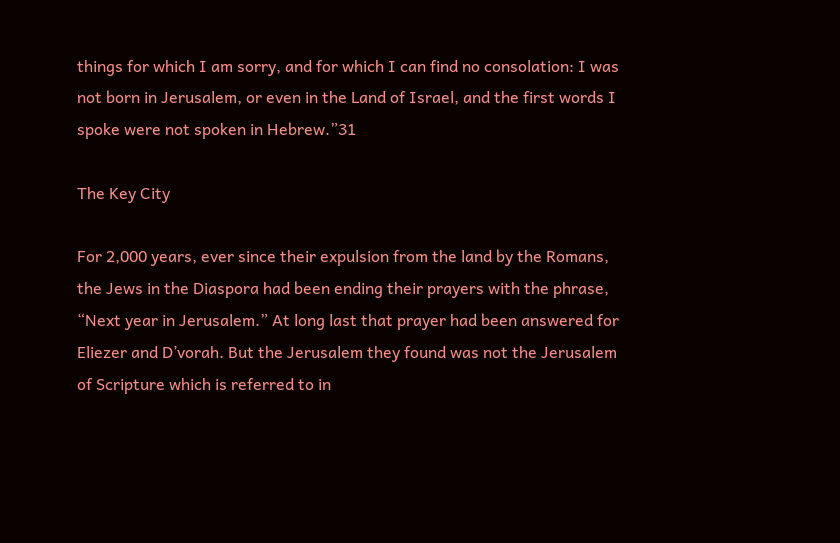things for which I am sorry, and for which I can find no consolation: I was not born in Jerusalem, or even in the Land of Israel, and the first words I spoke were not spoken in Hebrew.”31

The Key City

For 2,000 years, ever since their expulsion from the land by the Romans, the Jews in the Diaspora had been ending their prayers with the phrase, “Next year in Jerusalem.” At long last that prayer had been answered for Eliezer and D’vorah. But the Jerusalem they found was not the Jerusalem of Scripture which is referred to in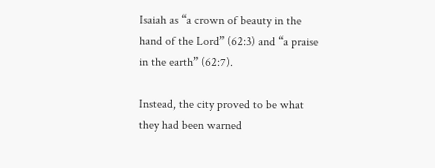Isaiah as “a crown of beauty in the hand of the Lord” (62:3) and “a praise in the earth” (62:7).

Instead, the city proved to be what they had been warned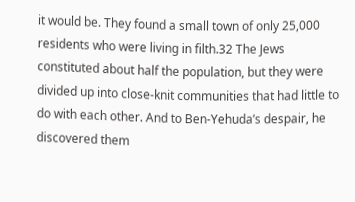it would be. They found a small town of only 25,000 residents who were living in filth.32 The Jews constituted about half the population, but they were divided up into close-knit communities that had little to do with each other. And to Ben-Yehuda’s despair, he discovered them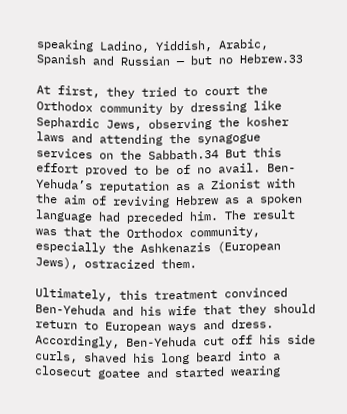speaking Ladino, Yiddish, Arabic, Spanish and Russian — but no Hebrew.33

At first, they tried to court the Orthodox community by dressing like Sephardic Jews, observing the kosher laws and attending the synagogue services on the Sabbath.34 But this effort proved to be of no avail. Ben-Yehuda’s reputation as a Zionist with the aim of reviving Hebrew as a spoken language had preceded him. The result was that the Orthodox community, especially the Ashkenazis (European Jews), ostracized them.

Ultimately, this treatment convinced Ben-Yehuda and his wife that they should return to European ways and dress. Accordingly, Ben-Yehuda cut off his side curls, shaved his long beard into a closecut goatee and started wearing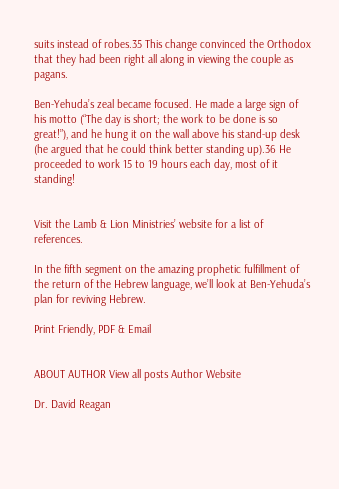suits instead of robes.35 This change convinced the Orthodox that they had been right all along in viewing the couple as pagans.

Ben-Yehuda’s zeal became focused. He made a large sign of his motto (“The day is short; the work to be done is so great!”), and he hung it on the wall above his stand-up desk (he argued that he could think better standing up).36 He proceeded to work 15 to 19 hours each day, most of it standing!


Visit the Lamb & Lion Ministries’ website for a list of references.

In the fifth segment on the amazing prophetic fulfillment of the return of the Hebrew language, we’ll look at Ben-Yehuda’s plan for reviving Hebrew.

Print Friendly, PDF & Email


ABOUT AUTHOR View all posts Author Website

Dr. David Reagan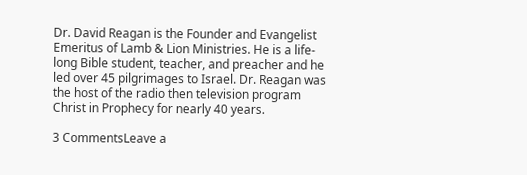Dr. David Reagan is the Founder and Evangelist Emeritus of Lamb & Lion Ministries. He is a life-long Bible student, teacher, and preacher and he led over 45 pilgrimages to Israel. Dr. Reagan was the host of the radio then television program Christ in Prophecy for nearly 40 years.

3 CommentsLeave a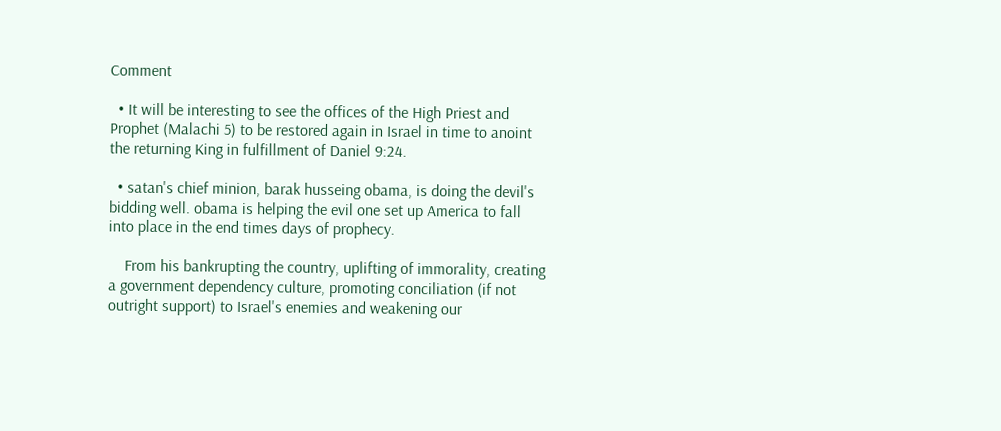Comment

  • It will be interesting to see the offices of the High Priest and Prophet (Malachi 5) to be restored again in Israel in time to anoint the returning King in fulfillment of Daniel 9:24.

  • satan's chief minion, barak husseing obama, is doing the devil's bidding well. obama is helping the evil one set up America to fall into place in the end times days of prophecy.

    From his bankrupting the country, uplifting of immorality, creating a government dependency culture, promoting conciliation (if not outright support) to Israel's enemies and weakening our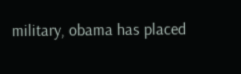military, obama has placed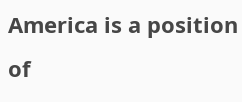America is a position of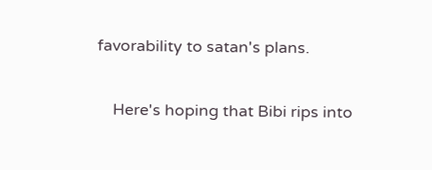favorability to satan's plans.

    Here's hoping that Bibi rips into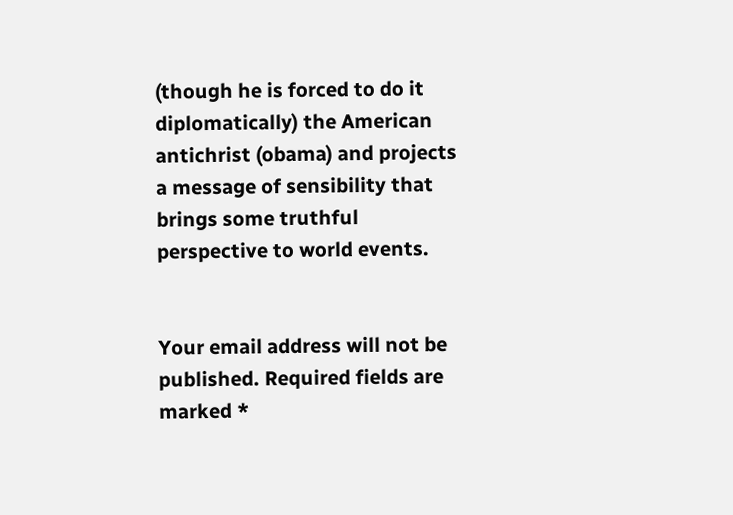(though he is forced to do it diplomatically) the American antichrist (obama) and projects a message of sensibility that brings some truthful perspective to world events.


Your email address will not be published. Required fields are marked *